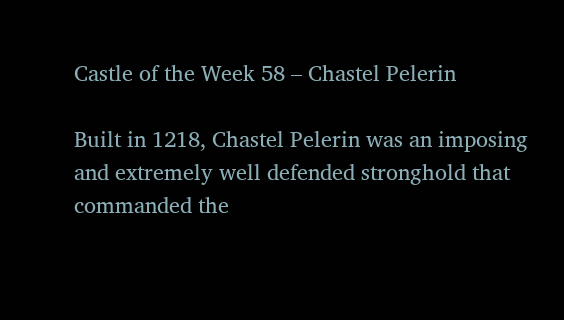Castle of the Week 58 – Chastel Pelerin

Built in 1218, Chastel Pelerin was an imposing and extremely well defended stronghold that commanded the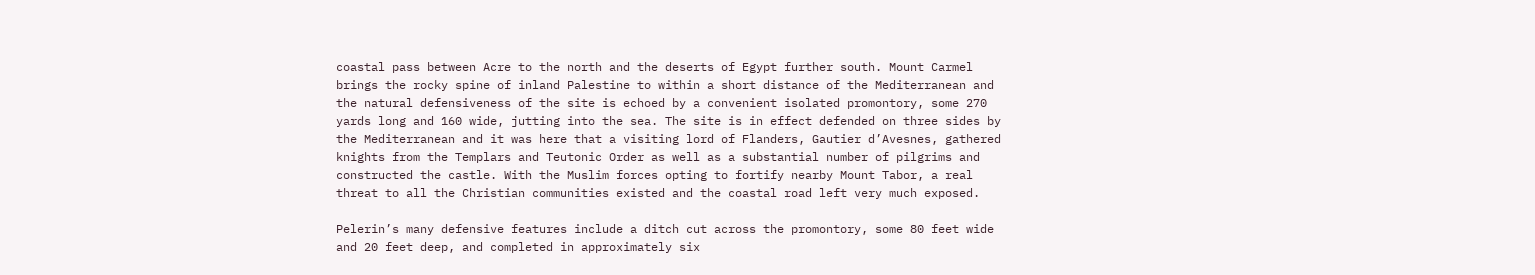coastal pass between Acre to the north and the deserts of Egypt further south. Mount Carmel brings the rocky spine of inland Palestine to within a short distance of the Mediterranean and the natural defensiveness of the site is echoed by a convenient isolated promontory, some 270 yards long and 160 wide, jutting into the sea. The site is in effect defended on three sides by the Mediterranean and it was here that a visiting lord of Flanders, Gautier d’Avesnes, gathered knights from the Templars and Teutonic Order as well as a substantial number of pilgrims and constructed the castle. With the Muslim forces opting to fortify nearby Mount Tabor, a real threat to all the Christian communities existed and the coastal road left very much exposed.

Pelerin’s many defensive features include a ditch cut across the promontory, some 80 feet wide and 20 feet deep, and completed in approximately six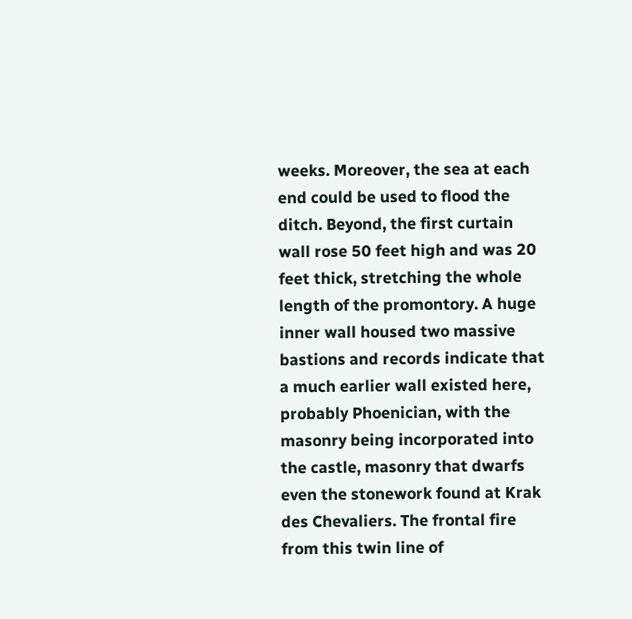weeks. Moreover, the sea at each end could be used to flood the ditch. Beyond, the first curtain wall rose 50 feet high and was 20 feet thick, stretching the whole length of the promontory. A huge inner wall housed two massive bastions and records indicate that a much earlier wall existed here, probably Phoenician, with the masonry being incorporated into the castle, masonry that dwarfs even the stonework found at Krak des Chevaliers. The frontal fire from this twin line of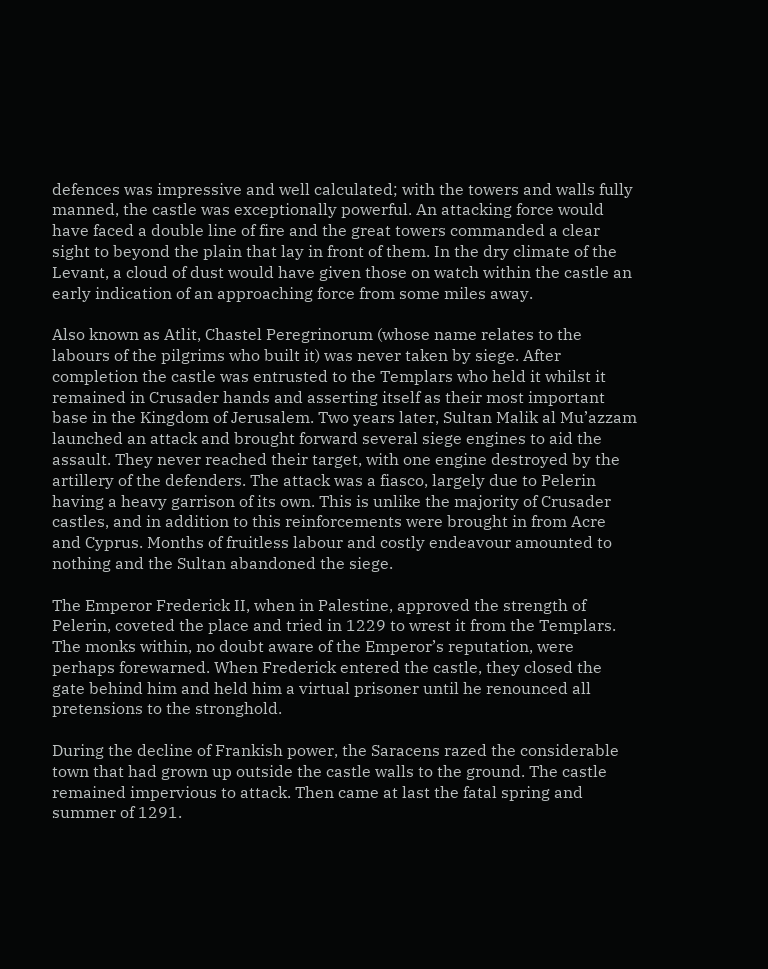defences was impressive and well calculated; with the towers and walls fully manned, the castle was exceptionally powerful. An attacking force would have faced a double line of fire and the great towers commanded a clear sight to beyond the plain that lay in front of them. In the dry climate of the Levant, a cloud of dust would have given those on watch within the castle an early indication of an approaching force from some miles away.

Also known as Atlit, Chastel Peregrinorum (whose name relates to the labours of the pilgrims who built it) was never taken by siege. After completion the castle was entrusted to the Templars who held it whilst it remained in Crusader hands and asserting itself as their most important base in the Kingdom of Jerusalem. Two years later, Sultan Malik al Mu’azzam launched an attack and brought forward several siege engines to aid the assault. They never reached their target, with one engine destroyed by the artillery of the defenders. The attack was a fiasco, largely due to Pelerin having a heavy garrison of its own. This is unlike the majority of Crusader castles, and in addition to this reinforcements were brought in from Acre and Cyprus. Months of fruitless labour and costly endeavour amounted to nothing and the Sultan abandoned the siege.

The Emperor Frederick II, when in Palestine, approved the strength of Pelerin, coveted the place and tried in 1229 to wrest it from the Templars. The monks within, no doubt aware of the Emperor’s reputation, were perhaps forewarned. When Frederick entered the castle, they closed the gate behind him and held him a virtual prisoner until he renounced all pretensions to the stronghold.

During the decline of Frankish power, the Saracens razed the considerable town that had grown up outside the castle walls to the ground. The castle remained impervious to attack. Then came at last the fatal spring and summer of 1291.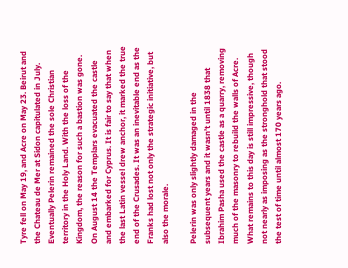Tyre fell on May 19, and Acre on May 23. Beirut and the Chateau de Mer at Sidon capitulated in July. Eventually Pelerin remained the sole Christian territory in the Holy Land. With the loss of the Kingdom, the reason for such a bastion was gone. On August 14 the Templars evacuated the castle and embarked for Cyprus. It is fair to say that when the last Latin vessel drew anchor, it marked the true end of the Crusades. It was an inevitable end as the Franks had lost not only the strategic initiative, but also the morale.

Pelerin was only slightly damaged in the subsequent years and it wasn’t until 1838 that Ibrahim Pasha used the castle as a quarry, removing much of the masonry to rebuild the walls of Acre. What remains to this day is still impressive, though not nearly as imposing as the stronghold that stood the test of time until almost 170 years ago.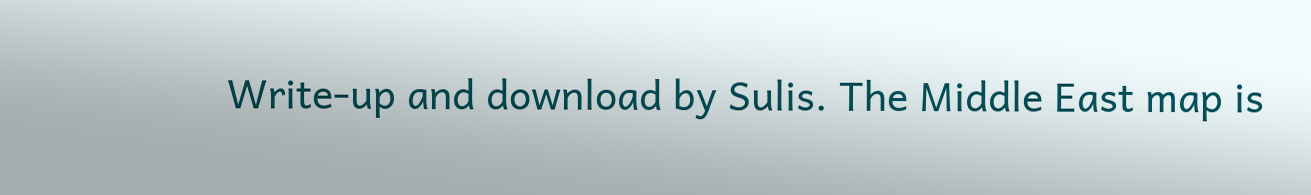Write-up and download by Sulis. The Middle East map is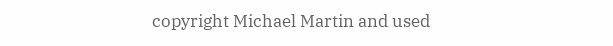copyright Michael Martin and used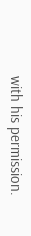with his permission.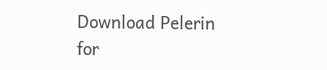Download Pelerin for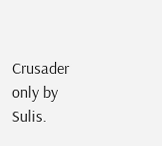Crusader only by Sulis.